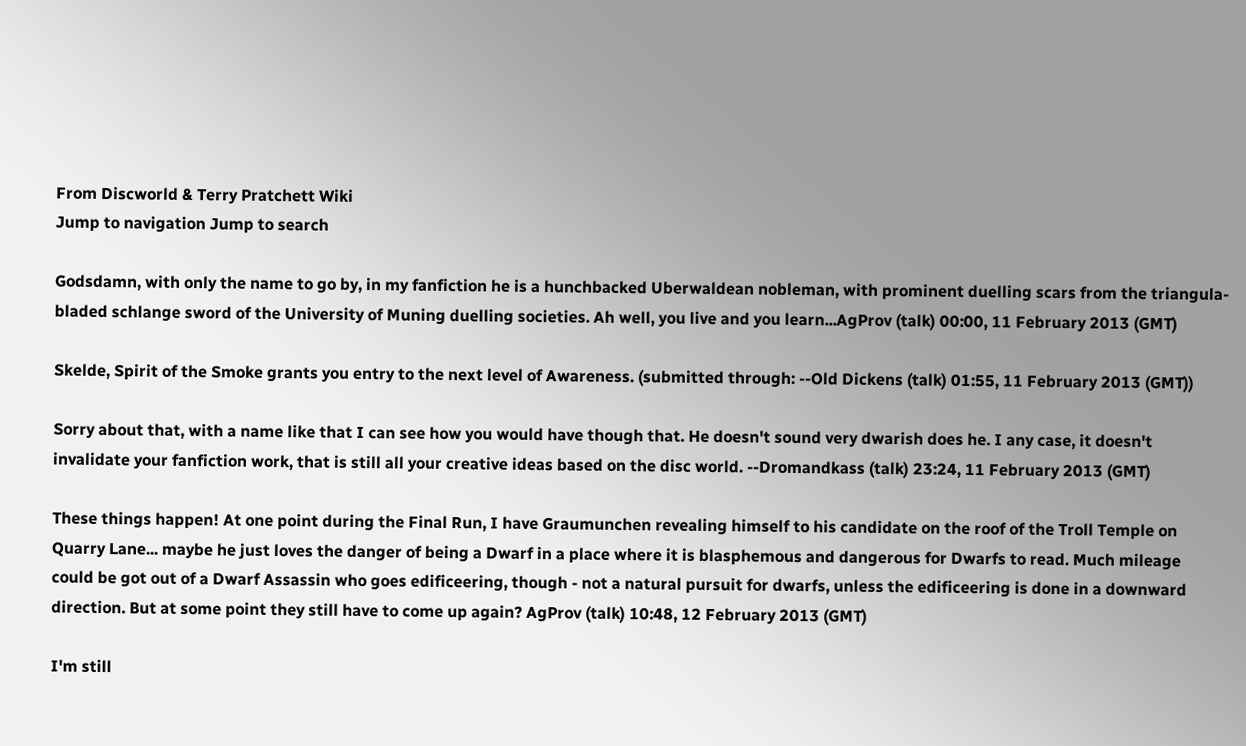From Discworld & Terry Pratchett Wiki
Jump to navigation Jump to search

Godsdamn, with only the name to go by, in my fanfiction he is a hunchbacked Uberwaldean nobleman, with prominent duelling scars from the triangula-bladed schlange sword of the University of Muning duelling societies. Ah well, you live and you learn...AgProv (talk) 00:00, 11 February 2013 (GMT)

Skelde, Spirit of the Smoke grants you entry to the next level of Awareness. (submitted through: --Old Dickens (talk) 01:55, 11 February 2013 (GMT))

Sorry about that, with a name like that I can see how you would have though that. He doesn't sound very dwarish does he. I any case, it doesn't invalidate your fanfiction work, that is still all your creative ideas based on the disc world. --Dromandkass (talk) 23:24, 11 February 2013 (GMT)

These things happen! At one point during the Final Run, I have Graumunchen revealing himself to his candidate on the roof of the Troll Temple on Quarry Lane... maybe he just loves the danger of being a Dwarf in a place where it is blasphemous and dangerous for Dwarfs to read. Much mileage could be got out of a Dwarf Assassin who goes edificeering, though - not a natural pursuit for dwarfs, unless the edificeering is done in a downward direction. But at some point they still have to come up again? AgProv (talk) 10:48, 12 February 2013 (GMT)

I'm still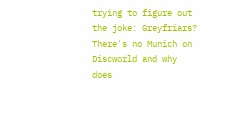trying to figure out the joke: Greyfriars? There's no Munich on Discworld and why does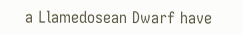a Llamedosean Dwarf have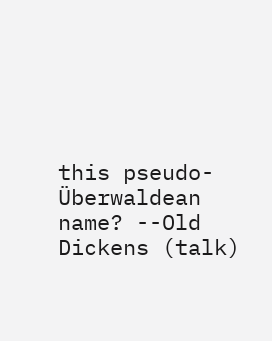this pseudo-Überwaldean name? --Old Dickens (talk)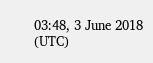03:48, 3 June 2018 (UTC)